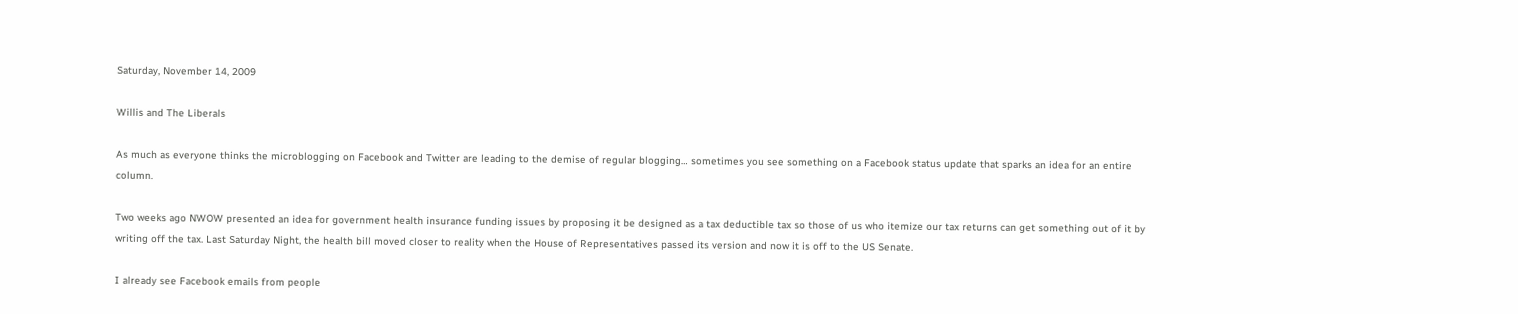Saturday, November 14, 2009

Willis and The Liberals

As much as everyone thinks the microblogging on Facebook and Twitter are leading to the demise of regular blogging… sometimes you see something on a Facebook status update that sparks an idea for an entire column.

Two weeks ago NWOW presented an idea for government health insurance funding issues by proposing it be designed as a tax deductible tax so those of us who itemize our tax returns can get something out of it by writing off the tax. Last Saturday Night, the health bill moved closer to reality when the House of Representatives passed its version and now it is off to the US Senate.

I already see Facebook emails from people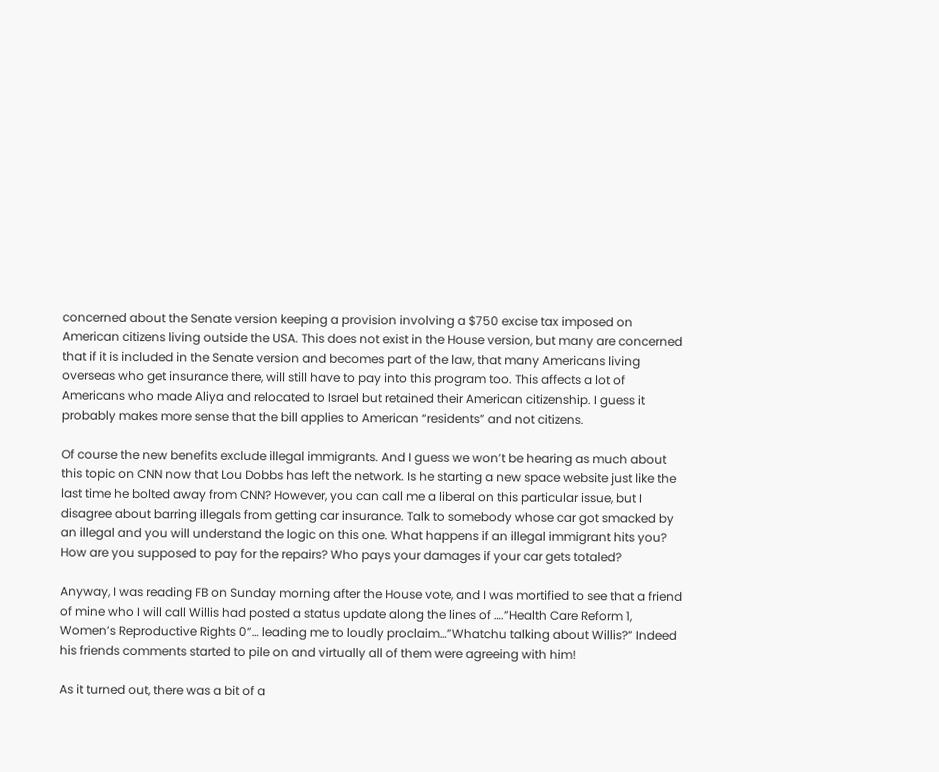concerned about the Senate version keeping a provision involving a $750 excise tax imposed on American citizens living outside the USA. This does not exist in the House version, but many are concerned that if it is included in the Senate version and becomes part of the law, that many Americans living overseas who get insurance there, will still have to pay into this program too. This affects a lot of Americans who made Aliya and relocated to Israel but retained their American citizenship. I guess it probably makes more sense that the bill applies to American “residents” and not citizens.

Of course the new benefits exclude illegal immigrants. And I guess we won’t be hearing as much about this topic on CNN now that Lou Dobbs has left the network. Is he starting a new space website just like the last time he bolted away from CNN? However, you can call me a liberal on this particular issue, but I disagree about barring illegals from getting car insurance. Talk to somebody whose car got smacked by an illegal and you will understand the logic on this one. What happens if an illegal immigrant hits you? How are you supposed to pay for the repairs? Who pays your damages if your car gets totaled?

Anyway, I was reading FB on Sunday morning after the House vote, and I was mortified to see that a friend of mine who I will call Willis had posted a status update along the lines of ….”Health Care Reform 1, Women’s Reproductive Rights 0”… leading me to loudly proclaim…”Whatchu talking about Willis?” Indeed his friends comments started to pile on and virtually all of them were agreeing with him!

As it turned out, there was a bit of a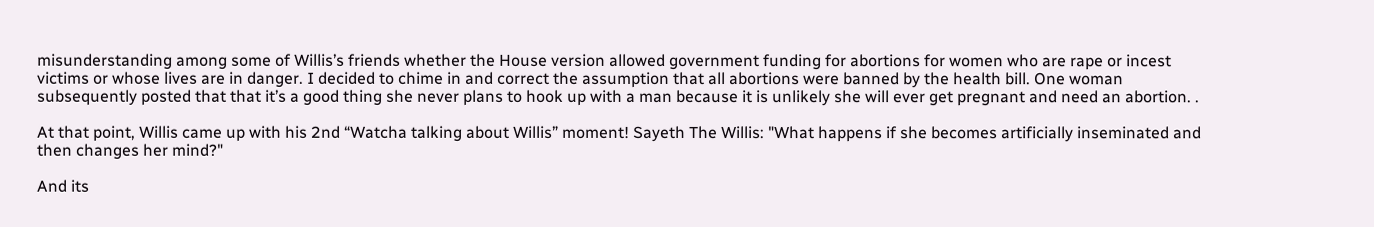misunderstanding among some of Willis’s friends whether the House version allowed government funding for abortions for women who are rape or incest victims or whose lives are in danger. I decided to chime in and correct the assumption that all abortions were banned by the health bill. One woman subsequently posted that that it’s a good thing she never plans to hook up with a man because it is unlikely she will ever get pregnant and need an abortion. .

At that point, Willis came up with his 2nd “Watcha talking about Willis” moment! Sayeth The Willis: "What happens if she becomes artificially inseminated and then changes her mind?"

And its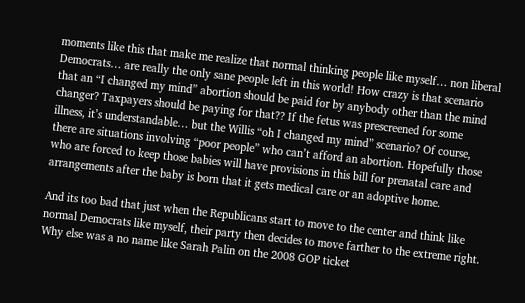moments like this that make me realize that normal thinking people like myself… non liberal Democrats… are really the only sane people left in this world! How crazy is that scenario that an “I changed my mind” abortion should be paid for by anybody other than the mind changer? Taxpayers should be paying for that?? If the fetus was prescreened for some illness, it’s understandable… but the Willis “oh I changed my mind” scenario? Of course, there are situations involving “poor people” who can’t afford an abortion. Hopefully those who are forced to keep those babies will have provisions in this bill for prenatal care and arrangements after the baby is born that it gets medical care or an adoptive home.

And its too bad that just when the Republicans start to move to the center and think like normal Democrats like myself, their party then decides to move farther to the extreme right. Why else was a no name like Sarah Palin on the 2008 GOP ticket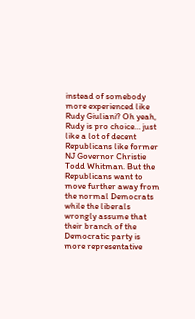instead of somebody more experienced like Rudy Giuliani? Oh yeah, Rudy is pro choice… just like a lot of decent Republicans like former NJ Governor Christie Todd Whitman. But the Republicans want to move further away from the normal Democrats while the liberals wrongly assume that their branch of the Democratic party is more representative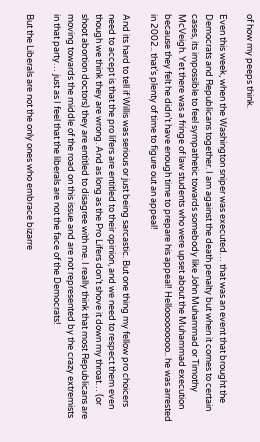of how my peeps think.

Even this week, when the Washington sniper was executed… that was an event that brought the Democrats and Republicans together. I am against the death penalty but when it comes to certain cases, its impossible to feel sympathetic towards somebody like John Muhammad or Timothy McVeigh. Yet there was a fringe of law students who were upset about the Muhammad execution because they felt he didn’t have enough time to prepare his appeal! Hellooooooooo.. he was arrested in 2002.. that’s plenty of time to figure out an appeal!

And its hard to tell if Willis was serious or just being sarcastic. But one thing my fellow pro choicers need to accept is that the pro lifers are entitled to their opinion, and we need to respect them even though we think they are wrong. And as long as the Pro Lifers don’t shove it down my throat… (or shoot abortion doctors) they are entitled to disagree with me. I really think that most Republicans are moving towards the middle of the road on this issue and are not represented by the crazy extremists in that party… just as I feel that the liberals are not the face of the Democrats!

But the Liberals are not the only ones who embrace bizarre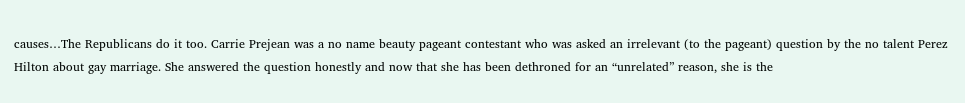causes…The Republicans do it too. Carrie Prejean was a no name beauty pageant contestant who was asked an irrelevant (to the pageant) question by the no talent Perez Hilton about gay marriage. She answered the question honestly and now that she has been dethroned for an “unrelated” reason, she is the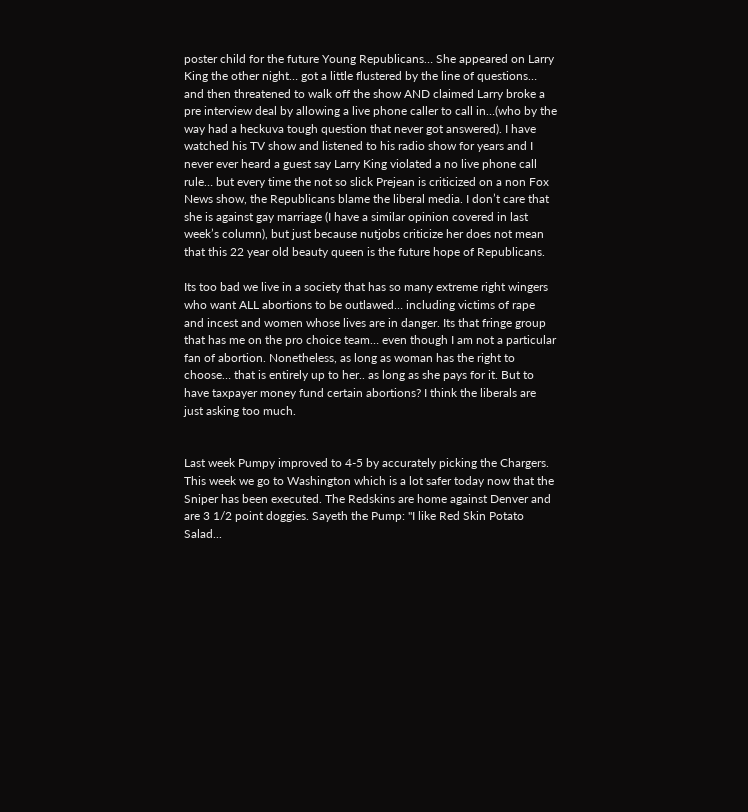poster child for the future Young Republicans… She appeared on Larry King the other night… got a little flustered by the line of questions… and then threatened to walk off the show AND claimed Larry broke a pre interview deal by allowing a live phone caller to call in…(who by the way had a heckuva tough question that never got answered). I have watched his TV show and listened to his radio show for years and I never ever heard a guest say Larry King violated a no live phone call rule… but every time the not so slick Prejean is criticized on a non Fox News show, the Republicans blame the liberal media. I don’t care that she is against gay marriage (I have a similar opinion covered in last week’s column), but just because nutjobs criticize her does not mean that this 22 year old beauty queen is the future hope of Republicans.

Its too bad we live in a society that has so many extreme right wingers who want ALL abortions to be outlawed… including victims of rape and incest and women whose lives are in danger. Its that fringe group that has me on the pro choice team… even though I am not a particular fan of abortion. Nonetheless, as long as woman has the right to choose… that is entirely up to her.. as long as she pays for it. But to have taxpayer money fund certain abortions? I think the liberals are just asking too much.


Last week Pumpy improved to 4-5 by accurately picking the Chargers. This week we go to Washington which is a lot safer today now that the Sniper has been executed. The Redskins are home against Denver and are 3 1/2 point doggies. Sayeth the Pump: "I like Red Skin Potato Salad...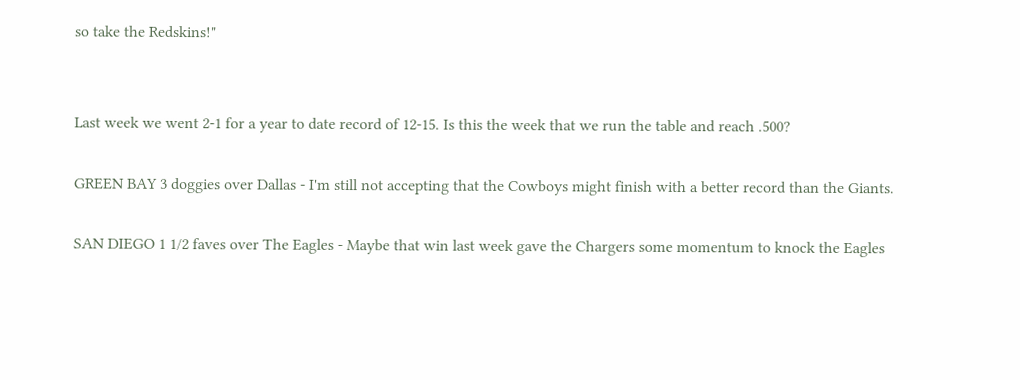so take the Redskins!"


Last week we went 2-1 for a year to date record of 12-15. Is this the week that we run the table and reach .500?

GREEN BAY 3 doggies over Dallas - I'm still not accepting that the Cowboys might finish with a better record than the Giants.

SAN DIEGO 1 1/2 faves over The Eagles - Maybe that win last week gave the Chargers some momentum to knock the Eagles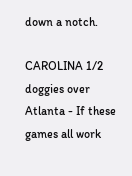down a notch.

CAROLINA 1/2 doggies over Atlanta - If these games all work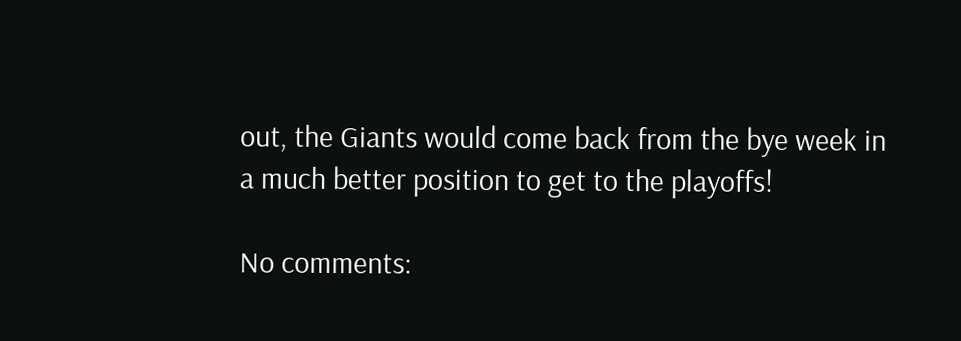out, the Giants would come back from the bye week in a much better position to get to the playoffs!

No comments: